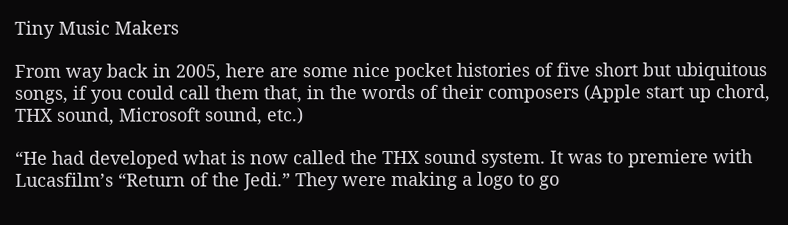Tiny Music Makers

From way back in 2005, here are some nice pocket histories of five short but ubiquitous songs, if you could call them that, in the words of their composers (Apple start up chord, THX sound, Microsoft sound, etc.)

“He had developed what is now called the THX sound system. It was to premiere with Lucasfilm’s “Return of the Jedi.” They were making a logo to go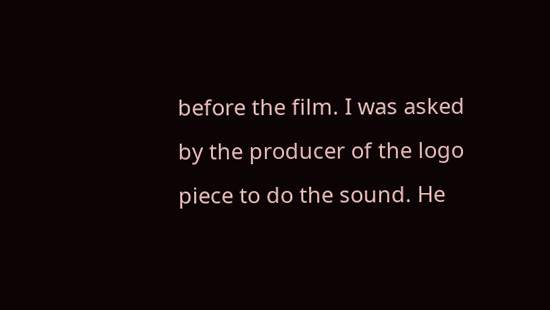before the film. I was asked by the producer of the logo piece to do the sound. He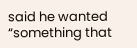said he wanted “something that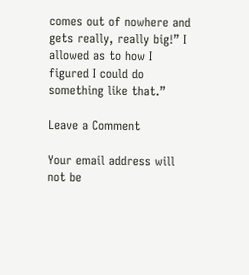comes out of nowhere and gets really, really big!” I allowed as to how I figured I could do something like that.”

Leave a Comment

Your email address will not be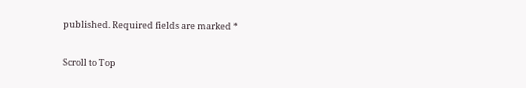published. Required fields are marked *

Scroll to Top